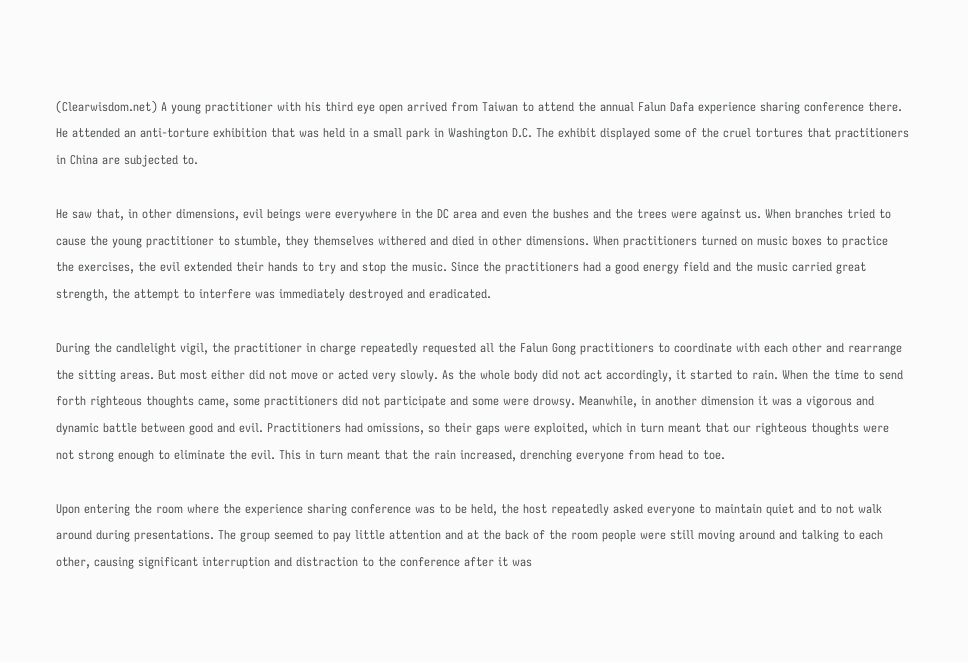(Clearwisdom.net) A young practitioner with his third eye open arrived from Taiwan to attend the annual Falun Dafa experience sharing conference there. He attended an anti-torture exhibition that was held in a small park in Washington D.C. The exhibit displayed some of the cruel tortures that practitioners in China are subjected to.

He saw that, in other dimensions, evil beings were everywhere in the DC area and even the bushes and the trees were against us. When branches tried to cause the young practitioner to stumble, they themselves withered and died in other dimensions. When practitioners turned on music boxes to practice the exercises, the evil extended their hands to try and stop the music. Since the practitioners had a good energy field and the music carried great strength, the attempt to interfere was immediately destroyed and eradicated.

During the candlelight vigil, the practitioner in charge repeatedly requested all the Falun Gong practitioners to coordinate with each other and rearrange the sitting areas. But most either did not move or acted very slowly. As the whole body did not act accordingly, it started to rain. When the time to send forth righteous thoughts came, some practitioners did not participate and some were drowsy. Meanwhile, in another dimension it was a vigorous and dynamic battle between good and evil. Practitioners had omissions, so their gaps were exploited, which in turn meant that our righteous thoughts were not strong enough to eliminate the evil. This in turn meant that the rain increased, drenching everyone from head to toe.

Upon entering the room where the experience sharing conference was to be held, the host repeatedly asked everyone to maintain quiet and to not walk around during presentations. The group seemed to pay little attention and at the back of the room people were still moving around and talking to each other, causing significant interruption and distraction to the conference after it was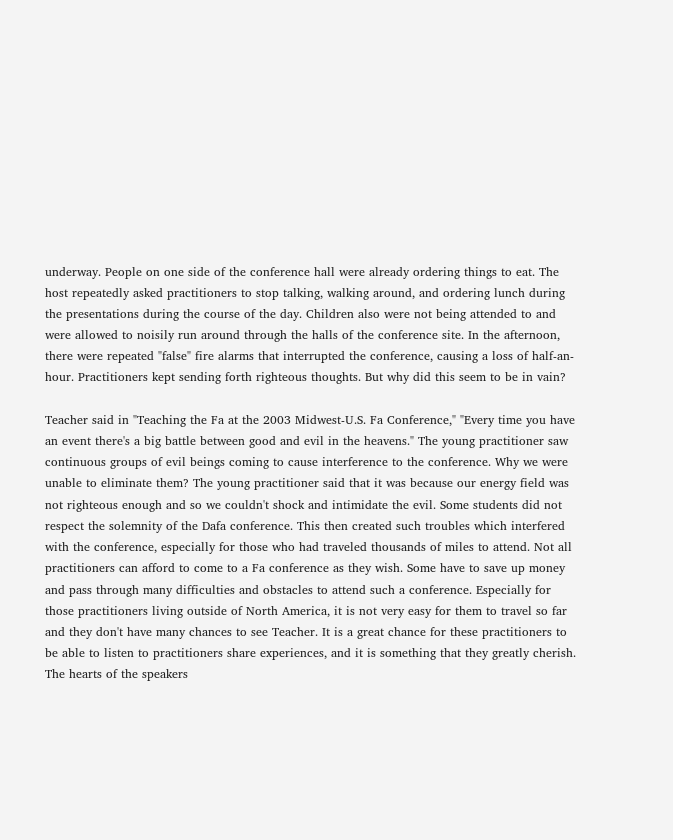underway. People on one side of the conference hall were already ordering things to eat. The host repeatedly asked practitioners to stop talking, walking around, and ordering lunch during the presentations during the course of the day. Children also were not being attended to and were allowed to noisily run around through the halls of the conference site. In the afternoon, there were repeated "false" fire alarms that interrupted the conference, causing a loss of half-an-hour. Practitioners kept sending forth righteous thoughts. But why did this seem to be in vain?

Teacher said in "Teaching the Fa at the 2003 Midwest-U.S. Fa Conference," "Every time you have an event there's a big battle between good and evil in the heavens." The young practitioner saw continuous groups of evil beings coming to cause interference to the conference. Why we were unable to eliminate them? The young practitioner said that it was because our energy field was not righteous enough and so we couldn't shock and intimidate the evil. Some students did not respect the solemnity of the Dafa conference. This then created such troubles which interfered with the conference, especially for those who had traveled thousands of miles to attend. Not all practitioners can afford to come to a Fa conference as they wish. Some have to save up money and pass through many difficulties and obstacles to attend such a conference. Especially for those practitioners living outside of North America, it is not very easy for them to travel so far and they don't have many chances to see Teacher. It is a great chance for these practitioners to be able to listen to practitioners share experiences, and it is something that they greatly cherish. The hearts of the speakers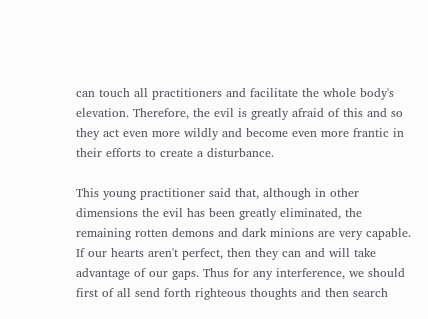can touch all practitioners and facilitate the whole body's elevation. Therefore, the evil is greatly afraid of this and so they act even more wildly and become even more frantic in their efforts to create a disturbance.

This young practitioner said that, although in other dimensions the evil has been greatly eliminated, the remaining rotten demons and dark minions are very capable. If our hearts aren't perfect, then they can and will take advantage of our gaps. Thus for any interference, we should first of all send forth righteous thoughts and then search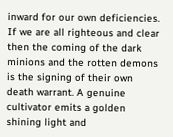inward for our own deficiencies. If we are all righteous and clear then the coming of the dark minions and the rotten demons is the signing of their own death warrant. A genuine cultivator emits a golden shining light and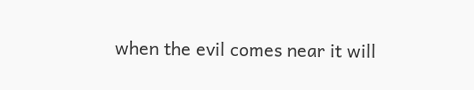when the evil comes near it will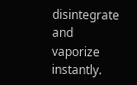disintegrate and vaporize instantly.